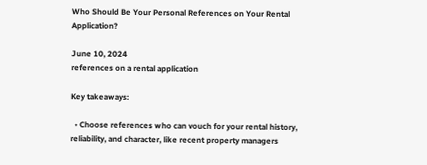Who Should Be Your Personal References on Your Rental Application?

June 10, 2024
references on a rental application

Key takeaways:

  • Choose references who can vouch for your rental history, reliability, and character, like recent property managers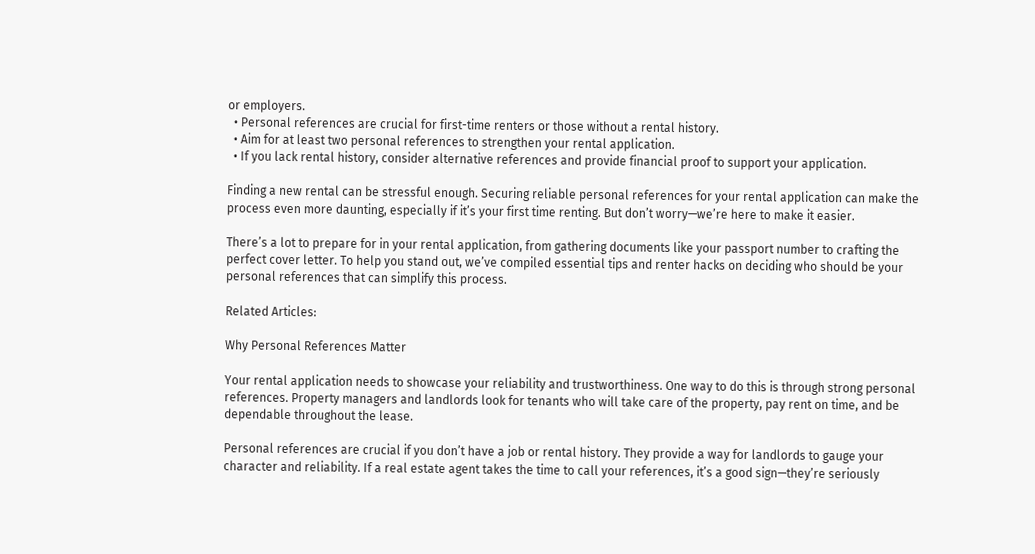or employers.
  • Personal references are crucial for first-time renters or those without a rental history.
  • Aim for at least two personal references to strengthen your rental application.
  • If you lack rental history, consider alternative references and provide financial proof to support your application.

Finding a new rental can be stressful enough. Securing reliable personal references for your rental application can make the process even more daunting, especially if it’s your first time renting. But don’t worry—we’re here to make it easier.

There’s a lot to prepare for in your rental application, from gathering documents like your passport number to crafting the perfect cover letter. To help you stand out, we’ve compiled essential tips and renter hacks on deciding who should be your personal references that can simplify this process.

Related Articles:

Why Personal References Matter

Your rental application needs to showcase your reliability and trustworthiness. One way to do this is through strong personal references. Property managers and landlords look for tenants who will take care of the property, pay rent on time, and be dependable throughout the lease.

Personal references are crucial if you don’t have a job or rental history. They provide a way for landlords to gauge your character and reliability. If a real estate agent takes the time to call your references, it’s a good sign—they’re seriously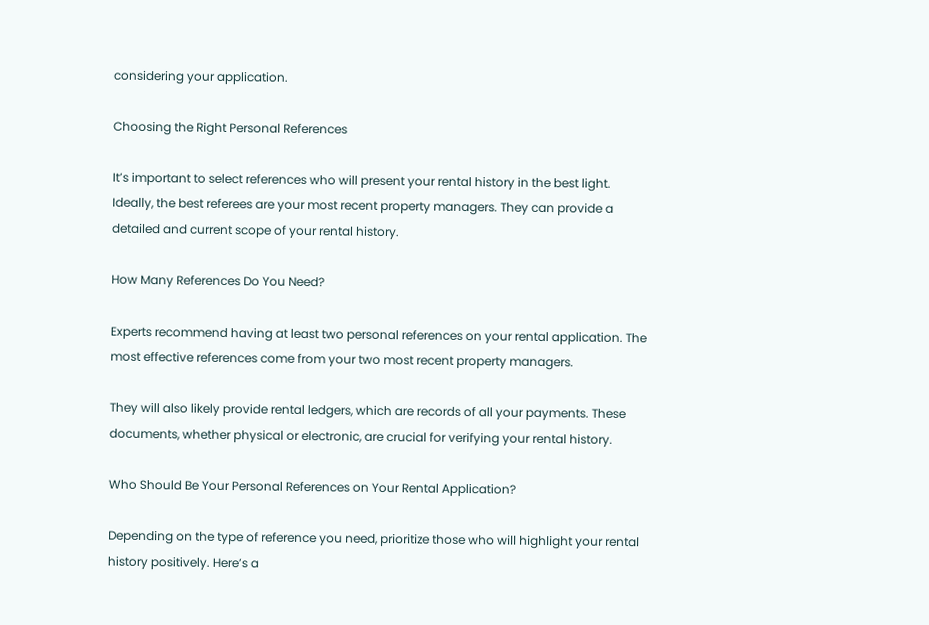considering your application.

Choosing the Right Personal References

It’s important to select references who will present your rental history in the best light. Ideally, the best referees are your most recent property managers. They can provide a detailed and current scope of your rental history.

How Many References Do You Need?

Experts recommend having at least two personal references on your rental application. The most effective references come from your two most recent property managers.

They will also likely provide rental ledgers, which are records of all your payments. These documents, whether physical or electronic, are crucial for verifying your rental history.

Who Should Be Your Personal References on Your Rental Application?

Depending on the type of reference you need, prioritize those who will highlight your rental history positively. Here’s a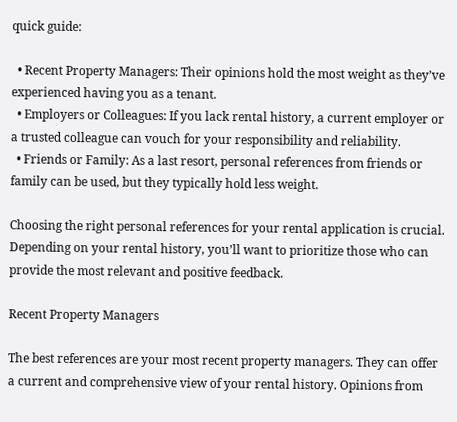quick guide:

  • Recent Property Managers: Their opinions hold the most weight as they’ve experienced having you as a tenant.
  • Employers or Colleagues: If you lack rental history, a current employer or a trusted colleague can vouch for your responsibility and reliability.
  • Friends or Family: As a last resort, personal references from friends or family can be used, but they typically hold less weight.

Choosing the right personal references for your rental application is crucial. Depending on your rental history, you’ll want to prioritize those who can provide the most relevant and positive feedback.

Recent Property Managers

The best references are your most recent property managers. They can offer a current and comprehensive view of your rental history. Opinions from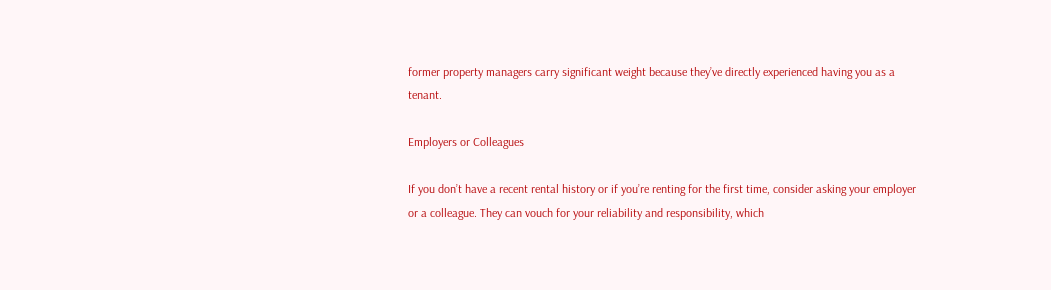former property managers carry significant weight because they’ve directly experienced having you as a tenant.

Employers or Colleagues

If you don’t have a recent rental history or if you’re renting for the first time, consider asking your employer or a colleague. They can vouch for your reliability and responsibility, which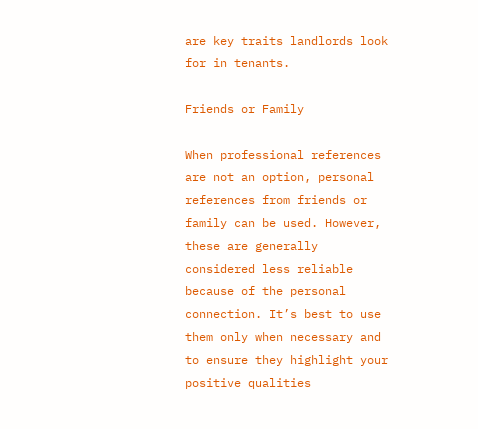are key traits landlords look for in tenants.

Friends or Family

When professional references are not an option, personal references from friends or family can be used. However, these are generally considered less reliable because of the personal connection. It’s best to use them only when necessary and to ensure they highlight your positive qualities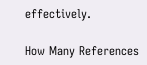effectively.

How Many References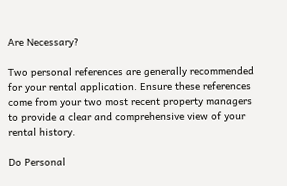Are Necessary?

Two personal references are generally recommended for your rental application. Ensure these references come from your two most recent property managers to provide a clear and comprehensive view of your rental history.

Do Personal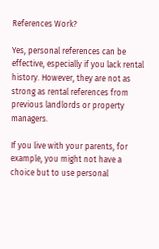References Work?

Yes, personal references can be effective, especially if you lack rental history. However, they are not as strong as rental references from previous landlords or property managers.

If you live with your parents, for example, you might not have a choice but to use personal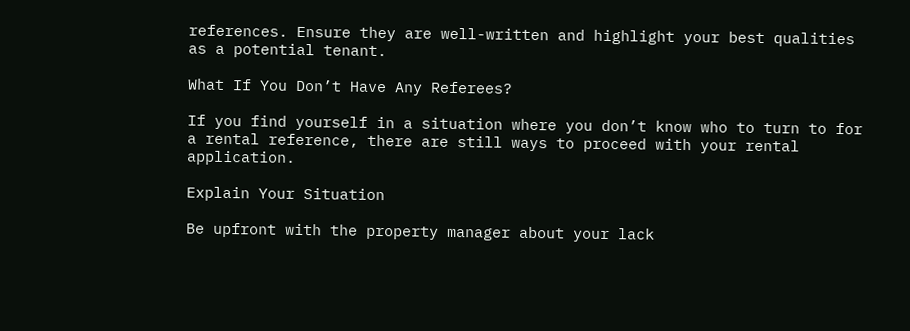references. Ensure they are well-written and highlight your best qualities as a potential tenant.

What If You Don’t Have Any Referees?

If you find yourself in a situation where you don’t know who to turn to for a rental reference, there are still ways to proceed with your rental application.

Explain Your Situation

Be upfront with the property manager about your lack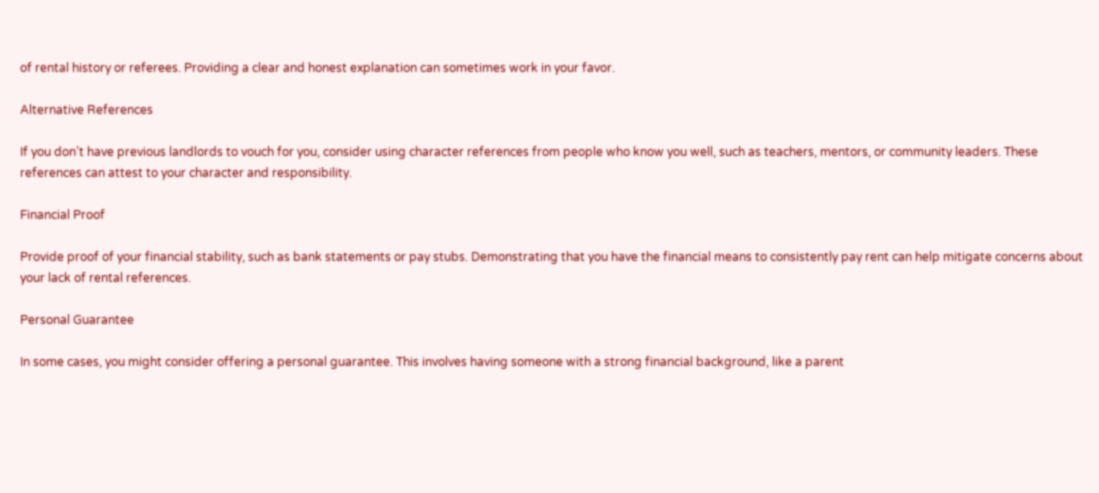of rental history or referees. Providing a clear and honest explanation can sometimes work in your favor.

Alternative References

If you don’t have previous landlords to vouch for you, consider using character references from people who know you well, such as teachers, mentors, or community leaders. These references can attest to your character and responsibility.

Financial Proof

Provide proof of your financial stability, such as bank statements or pay stubs. Demonstrating that you have the financial means to consistently pay rent can help mitigate concerns about your lack of rental references.

Personal Guarantee

In some cases, you might consider offering a personal guarantee. This involves having someone with a strong financial background, like a parent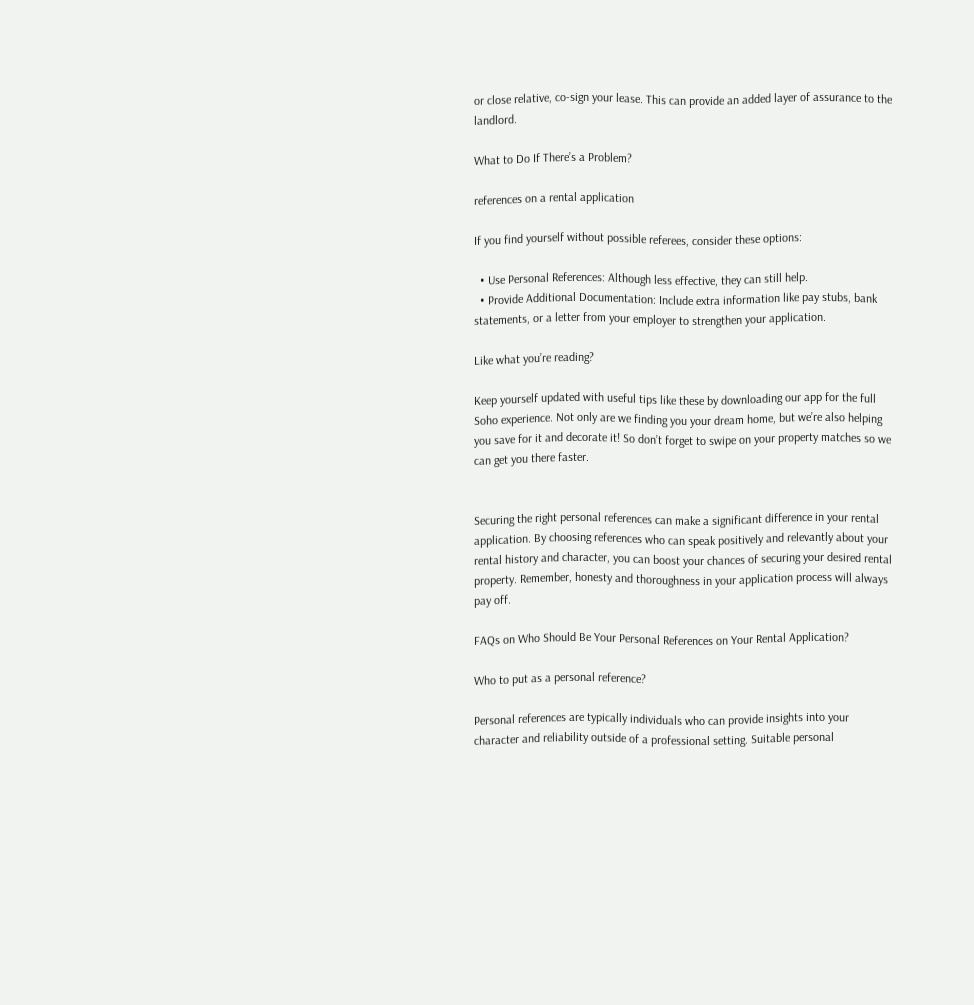or close relative, co-sign your lease. This can provide an added layer of assurance to the landlord.

What to Do If There’s a Problem?

references on a rental application

If you find yourself without possible referees, consider these options:

  • Use Personal References: Although less effective, they can still help.
  • Provide Additional Documentation: Include extra information like pay stubs, bank statements, or a letter from your employer to strengthen your application.

Like what you’re reading?

Keep yourself updated with useful tips like these by downloading our app for the full Soho experience. Not only are we finding you your dream home, but we’re also helping you save for it and decorate it! So don’t forget to swipe on your property matches so we can get you there faster.


Securing the right personal references can make a significant difference in your rental application. By choosing references who can speak positively and relevantly about your rental history and character, you can boost your chances of securing your desired rental property. Remember, honesty and thoroughness in your application process will always pay off.

FAQs on Who Should Be Your Personal References on Your Rental Application?

Who to put as a personal reference?

Personal references are typically individuals who can provide insights into your character and reliability outside of a professional setting. Suitable personal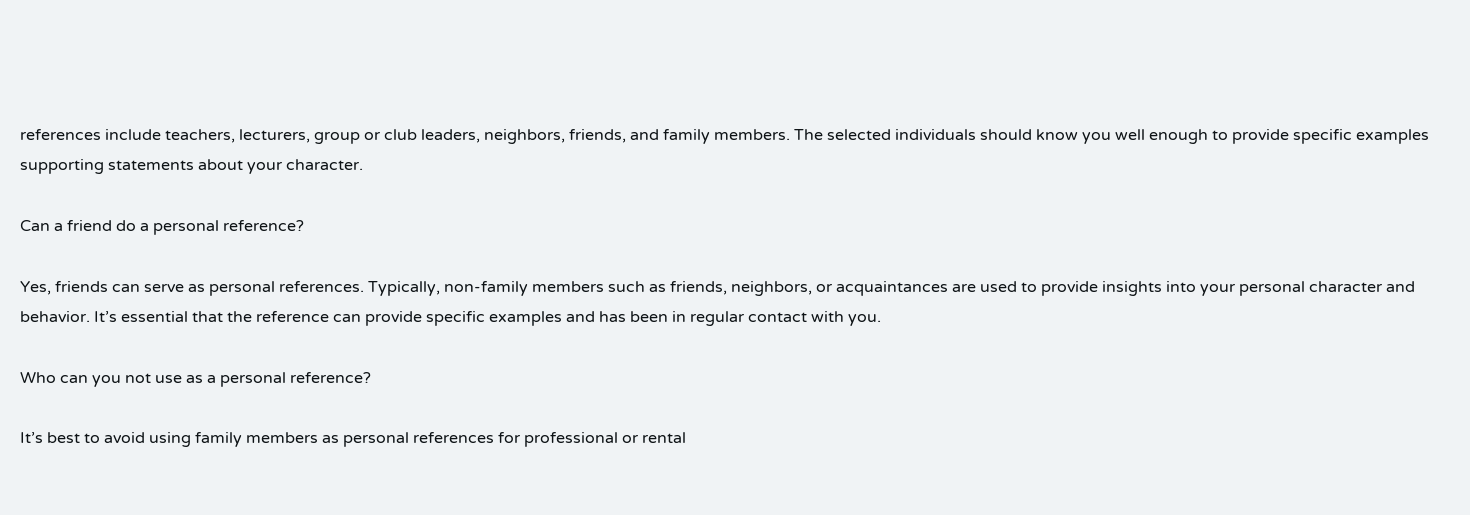references include teachers, lecturers, group or club leaders, neighbors, friends, and family members. The selected individuals should know you well enough to provide specific examples supporting statements about your character.

Can a friend do a personal reference?

Yes, friends can serve as personal references. Typically, non-family members such as friends, neighbors, or acquaintances are used to provide insights into your personal character and behavior. It’s essential that the reference can provide specific examples and has been in regular contact with you.

Who can you not use as a personal reference?

It’s best to avoid using family members as personal references for professional or rental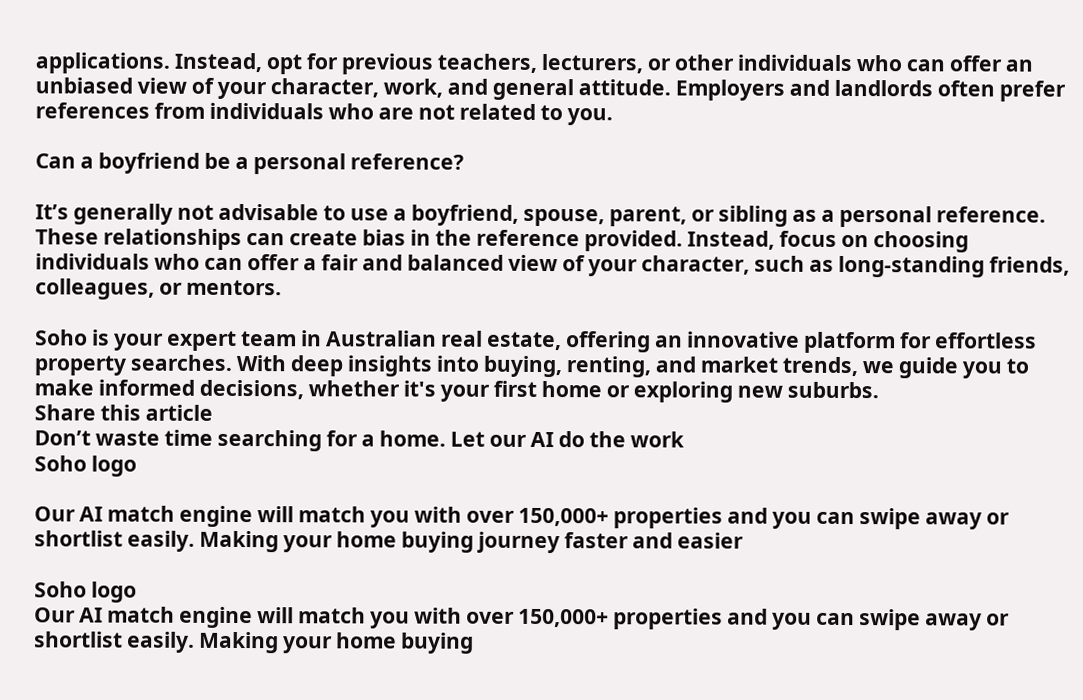applications. Instead, opt for previous teachers, lecturers, or other individuals who can offer an unbiased view of your character, work, and general attitude. Employers and landlords often prefer references from individuals who are not related to you.

Can a boyfriend be a personal reference?

It’s generally not advisable to use a boyfriend, spouse, parent, or sibling as a personal reference. These relationships can create bias in the reference provided. Instead, focus on choosing individuals who can offer a fair and balanced view of your character, such as long-standing friends, colleagues, or mentors.

Soho is your expert team in Australian real estate, offering an innovative platform for effortless property searches. With deep insights into buying, renting, and market trends, we guide you to make informed decisions, whether it's your first home or exploring new suburbs.
Share this article
Don’t waste time searching for a home. Let our AI do the work
Soho logo

Our AI match engine will match you with over 150,000+ properties and you can swipe away or shortlist easily. Making your home buying journey faster and easier

Soho logo
Our AI match engine will match you with over 150,000+ properties and you can swipe away or shortlist easily. Making your home buying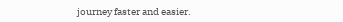journey faster and easier.